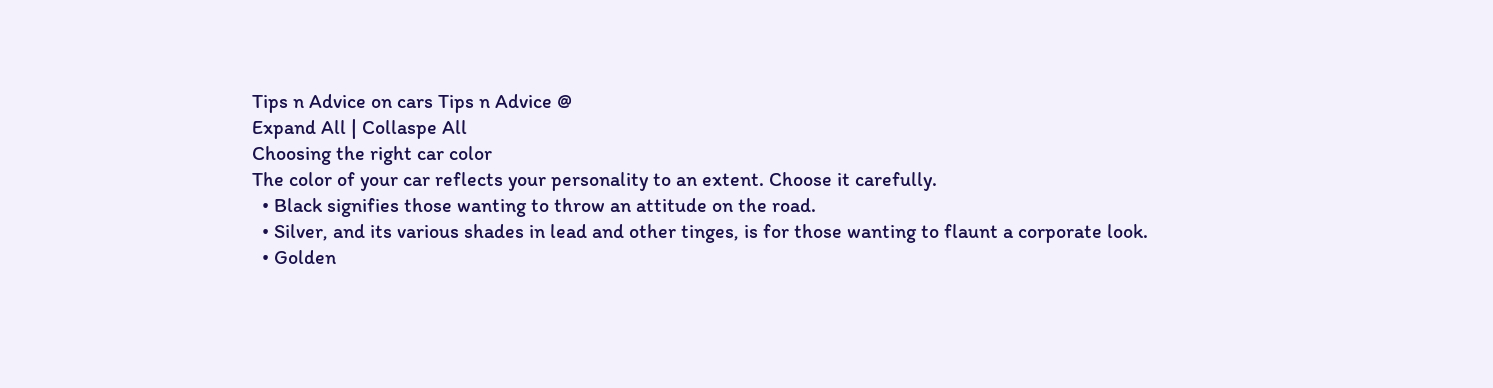Tips n Advice on cars Tips n Advice @
Expand All | Collaspe All
Choosing the right car color
The color of your car reflects your personality to an extent. Choose it carefully.
  • Black signifies those wanting to throw an attitude on the road.
  • Silver, and its various shades in lead and other tinges, is for those wanting to flaunt a corporate look.
  • Golden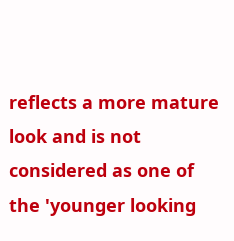reflects a more mature look and is not considered as one of the 'younger looking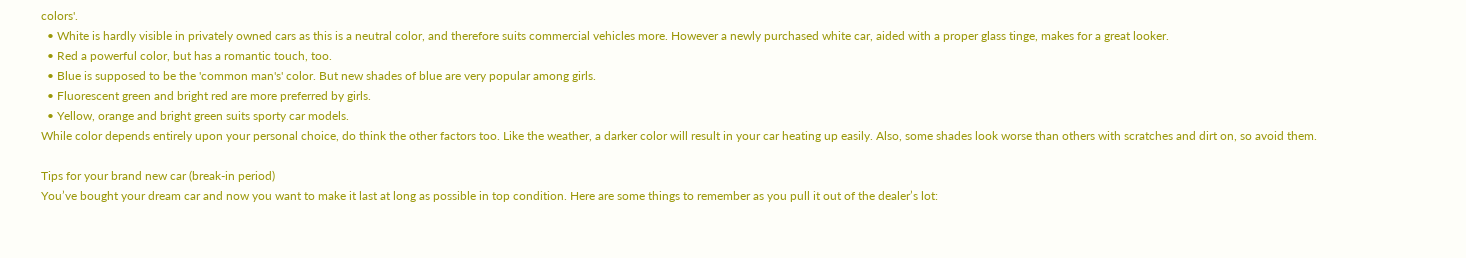colors'.
  • White is hardly visible in privately owned cars as this is a neutral color, and therefore suits commercial vehicles more. However a newly purchased white car, aided with a proper glass tinge, makes for a great looker.
  • Red a powerful color, but has a romantic touch, too.
  • Blue is supposed to be the 'common man's' color. But new shades of blue are very popular among girls.
  • Fluorescent green and bright red are more preferred by girls.
  • Yellow, orange and bright green suits sporty car models.
While color depends entirely upon your personal choice, do think the other factors too. Like the weather, a darker color will result in your car heating up easily. Also, some shades look worse than others with scratches and dirt on, so avoid them.

Tips for your brand new car (break-in period)
You’ve bought your dream car and now you want to make it last at long as possible in top condition. Here are some things to remember as you pull it out of the dealer’s lot: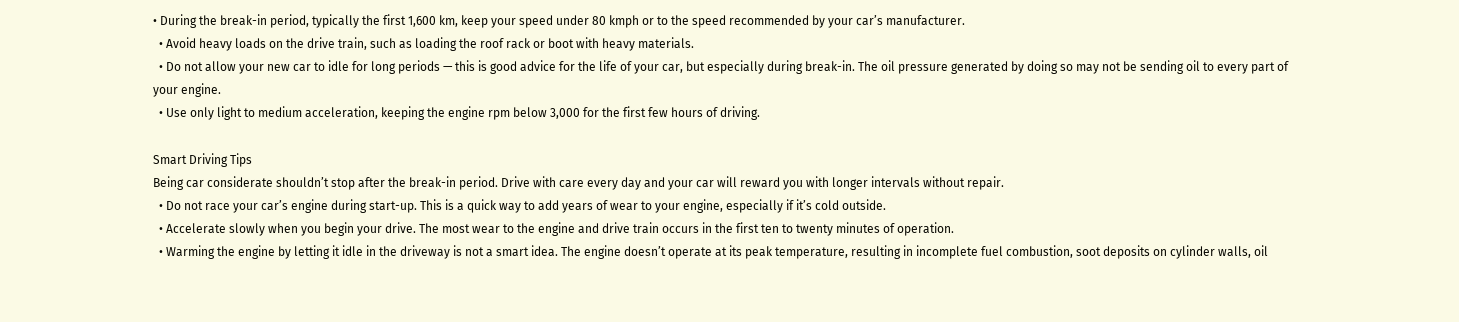• During the break-in period, typically the first 1,600 km, keep your speed under 80 kmph or to the speed recommended by your car’s manufacturer.
  • Avoid heavy loads on the drive train, such as loading the roof rack or boot with heavy materials.
  • Do not allow your new car to idle for long periods — this is good advice for the life of your car, but especially during break-in. The oil pressure generated by doing so may not be sending oil to every part of your engine.
  • Use only light to medium acceleration, keeping the engine rpm below 3,000 for the first few hours of driving.

Smart Driving Tips
Being car considerate shouldn’t stop after the break-in period. Drive with care every day and your car will reward you with longer intervals without repair.
  • Do not race your car’s engine during start-up. This is a quick way to add years of wear to your engine, especially if it’s cold outside.
  • Accelerate slowly when you begin your drive. The most wear to the engine and drive train occurs in the first ten to twenty minutes of operation.
  • Warming the engine by letting it idle in the driveway is not a smart idea. The engine doesn’t operate at its peak temperature, resulting in incomplete fuel combustion, soot deposits on cylinder walls, oil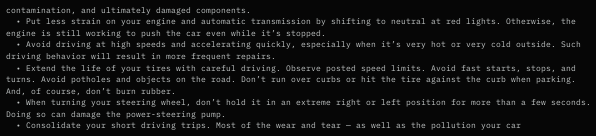contamination, and ultimately damaged components.
  • Put less strain on your engine and automatic transmission by shifting to neutral at red lights. Otherwise, the engine is still working to push the car even while it’s stopped.
  • Avoid driving at high speeds and accelerating quickly, especially when it’s very hot or very cold outside. Such driving behavior will result in more frequent repairs.
  • Extend the life of your tires with careful driving. Observe posted speed limits. Avoid fast starts, stops, and turns. Avoid potholes and objects on the road. Don’t run over curbs or hit the tire against the curb when parking. And, of course, don’t burn rubber.
  • When turning your steering wheel, don’t hold it in an extreme right or left position for more than a few seconds. Doing so can damage the power-steering pump.
  • Consolidate your short driving trips. Most of the wear and tear — as well as the pollution your car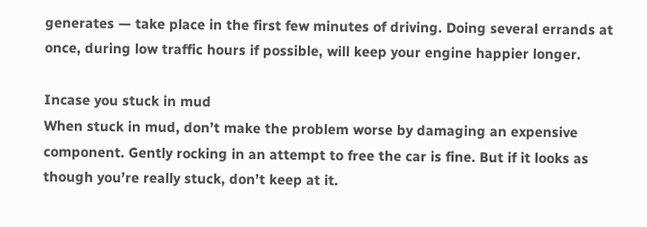generates — take place in the first few minutes of driving. Doing several errands at once, during low traffic hours if possible, will keep your engine happier longer.

Incase you stuck in mud
When stuck in mud, don’t make the problem worse by damaging an expensive component. Gently rocking in an attempt to free the car is fine. But if it looks as though you’re really stuck, don’t keep at it.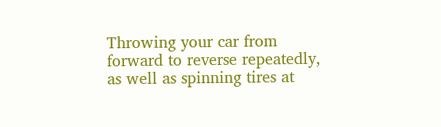Throwing your car from forward to reverse repeatedly, as well as spinning tires at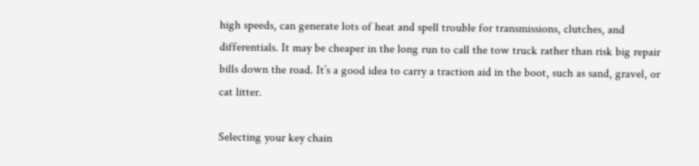high speeds, can generate lots of heat and spell trouble for transmissions, clutches, and differentials. It may be cheaper in the long run to call the tow truck rather than risk big repair bills down the road. It’s a good idea to carry a traction aid in the boot, such as sand, gravel, or cat litter.

Selecting your key chain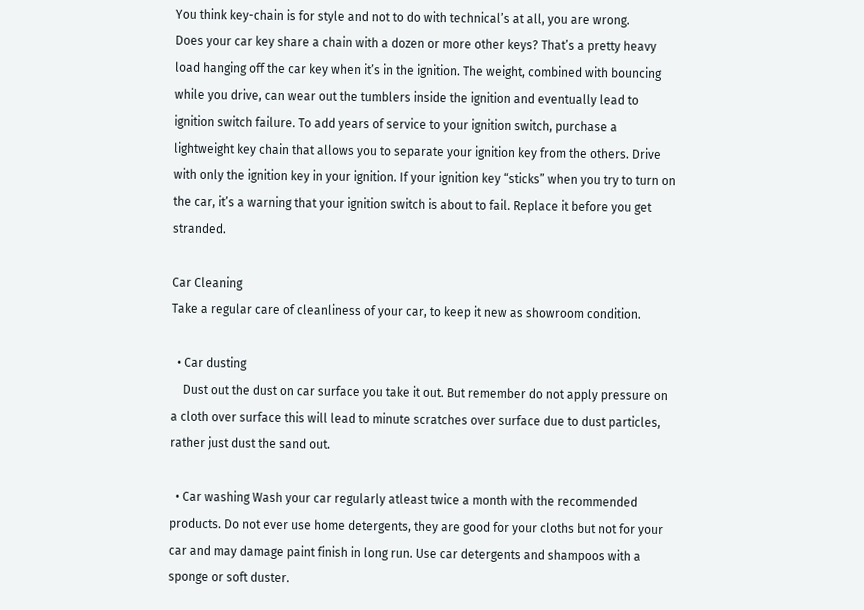You think key-chain is for style and not to do with technical’s at all, you are wrong.
Does your car key share a chain with a dozen or more other keys? That’s a pretty heavy load hanging off the car key when it’s in the ignition. The weight, combined with bouncing while you drive, can wear out the tumblers inside the ignition and eventually lead to ignition switch failure. To add years of service to your ignition switch, purchase a lightweight key chain that allows you to separate your ignition key from the others. Drive with only the ignition key in your ignition. If your ignition key “sticks” when you try to turn on the car, it’s a warning that your ignition switch is about to fail. Replace it before you get stranded.

Car Cleaning
Take a regular care of cleanliness of your car, to keep it new as showroom condition.

  • Car dusting
    Dust out the dust on car surface you take it out. But remember do not apply pressure on a cloth over surface this will lead to minute scratches over surface due to dust particles, rather just dust the sand out.

  • Car washing Wash your car regularly atleast twice a month with the recommended products. Do not ever use home detergents, they are good for your cloths but not for your car and may damage paint finish in long run. Use car detergents and shampoos with a sponge or soft duster.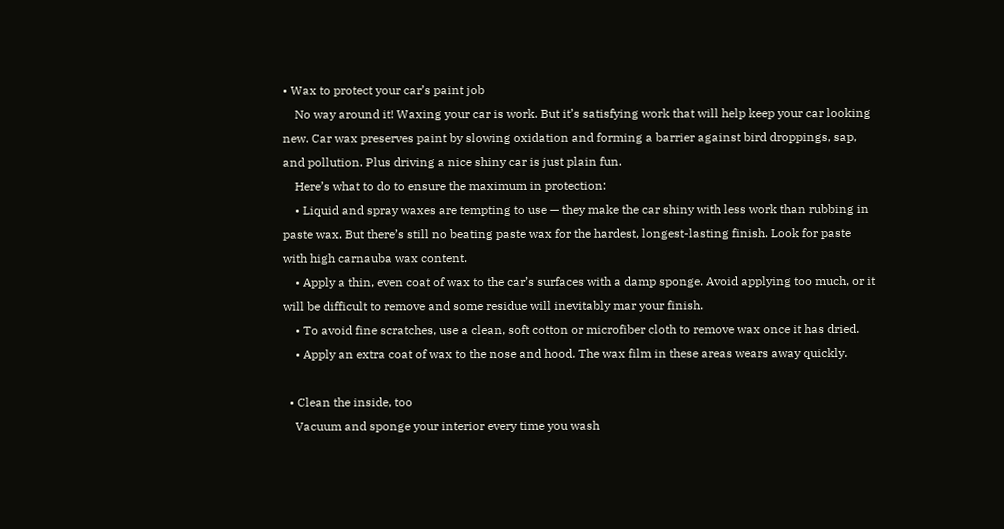• Wax to protect your car’s paint job
    No way around it! Waxing your car is work. But it’s satisfying work that will help keep your car looking new. Car wax preserves paint by slowing oxidation and forming a barrier against bird droppings, sap, and pollution. Plus driving a nice shiny car is just plain fun.
    Here’s what to do to ensure the maximum in protection:
    • Liquid and spray waxes are tempting to use — they make the car shiny with less work than rubbing in paste wax. But there’s still no beating paste wax for the hardest, longest-lasting finish. Look for paste with high carnauba wax content.
    • Apply a thin, even coat of wax to the car’s surfaces with a damp sponge. Avoid applying too much, or it will be difficult to remove and some residue will inevitably mar your finish.
    • To avoid fine scratches, use a clean, soft cotton or microfiber cloth to remove wax once it has dried.
    • Apply an extra coat of wax to the nose and hood. The wax film in these areas wears away quickly.

  • Clean the inside, too
    Vacuum and sponge your interior every time you wash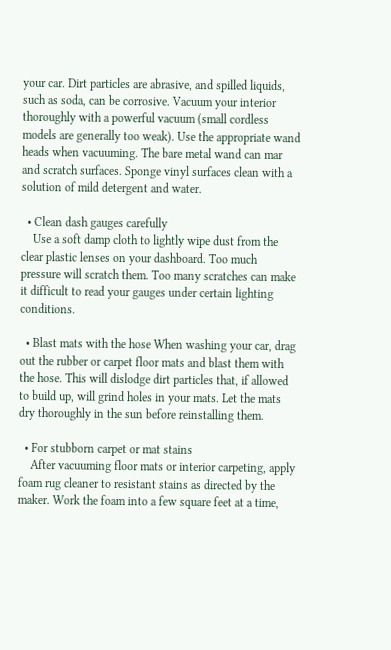your car. Dirt particles are abrasive, and spilled liquids, such as soda, can be corrosive. Vacuum your interior thoroughly with a powerful vacuum (small cordless models are generally too weak). Use the appropriate wand heads when vacuuming. The bare metal wand can mar and scratch surfaces. Sponge vinyl surfaces clean with a solution of mild detergent and water.

  • Clean dash gauges carefully
    Use a soft damp cloth to lightly wipe dust from the clear plastic lenses on your dashboard. Too much pressure will scratch them. Too many scratches can make it difficult to read your gauges under certain lighting conditions.

  • Blast mats with the hose When washing your car, drag out the rubber or carpet floor mats and blast them with the hose. This will dislodge dirt particles that, if allowed to build up, will grind holes in your mats. Let the mats dry thoroughly in the sun before reinstalling them.

  • For stubborn carpet or mat stains
    After vacuuming floor mats or interior carpeting, apply foam rug cleaner to resistant stains as directed by the maker. Work the foam into a few square feet at a time,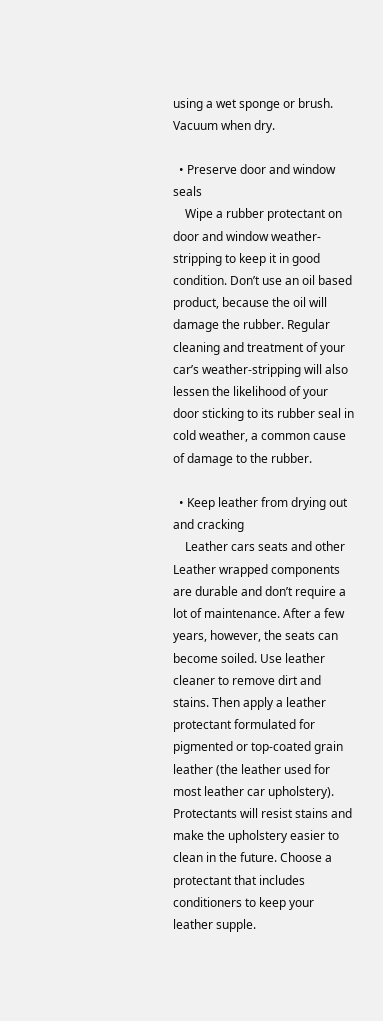using a wet sponge or brush. Vacuum when dry.

  • Preserve door and window seals
    Wipe a rubber protectant on door and window weather-stripping to keep it in good condition. Don’t use an oil based product, because the oil will damage the rubber. Regular cleaning and treatment of your car’s weather-stripping will also lessen the likelihood of your door sticking to its rubber seal in cold weather, a common cause of damage to the rubber.

  • Keep leather from drying out and cracking
    Leather cars seats and other Leather wrapped components are durable and don’t require a lot of maintenance. After a few years, however, the seats can become soiled. Use leather cleaner to remove dirt and stains. Then apply a leather protectant formulated for pigmented or top-coated grain leather (the leather used for most leather car upholstery). Protectants will resist stains and make the upholstery easier to clean in the future. Choose a protectant that includes conditioners to keep your leather supple.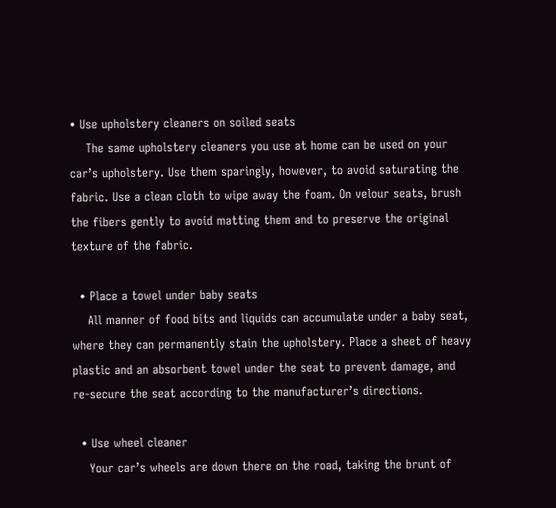• Use upholstery cleaners on soiled seats
    The same upholstery cleaners you use at home can be used on your car’s upholstery. Use them sparingly, however, to avoid saturating the fabric. Use a clean cloth to wipe away the foam. On velour seats, brush the fibers gently to avoid matting them and to preserve the original texture of the fabric.

  • Place a towel under baby seats
    All manner of food bits and liquids can accumulate under a baby seat, where they can permanently stain the upholstery. Place a sheet of heavy plastic and an absorbent towel under the seat to prevent damage, and re-secure the seat according to the manufacturer’s directions.

  • Use wheel cleaner
    Your car’s wheels are down there on the road, taking the brunt of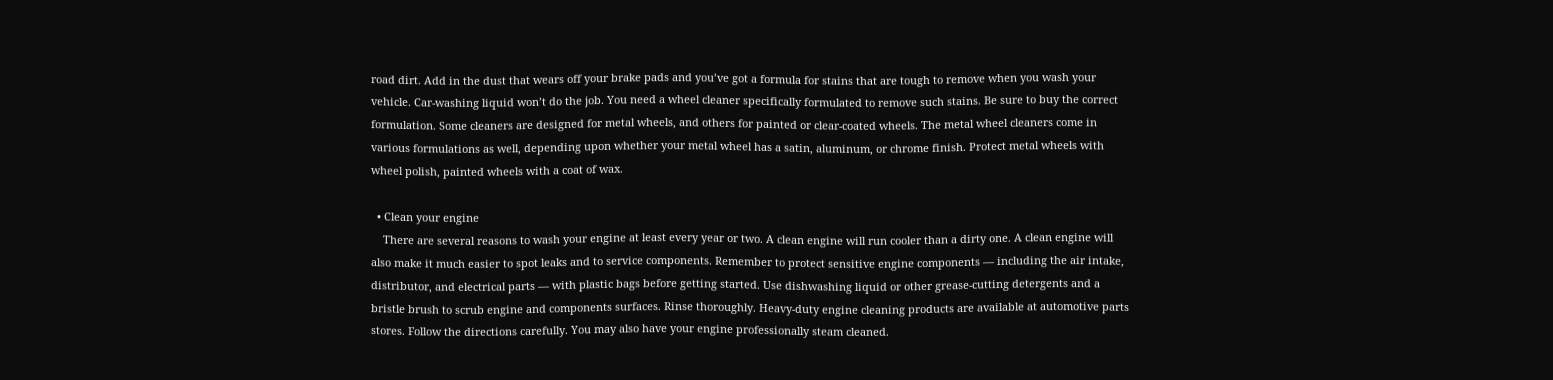road dirt. Add in the dust that wears off your brake pads and you’ve got a formula for stains that are tough to remove when you wash your vehicle. Car-washing liquid won’t do the job. You need a wheel cleaner specifically formulated to remove such stains. Be sure to buy the correct formulation. Some cleaners are designed for metal wheels, and others for painted or clear-coated wheels. The metal wheel cleaners come in various formulations as well, depending upon whether your metal wheel has a satin, aluminum, or chrome finish. Protect metal wheels with wheel polish, painted wheels with a coat of wax.

  • Clean your engine
    There are several reasons to wash your engine at least every year or two. A clean engine will run cooler than a dirty one. A clean engine will also make it much easier to spot leaks and to service components. Remember to protect sensitive engine components — including the air intake, distributor, and electrical parts — with plastic bags before getting started. Use dishwashing liquid or other grease-cutting detergents and a bristle brush to scrub engine and components surfaces. Rinse thoroughly. Heavy-duty engine cleaning products are available at automotive parts stores. Follow the directions carefully. You may also have your engine professionally steam cleaned.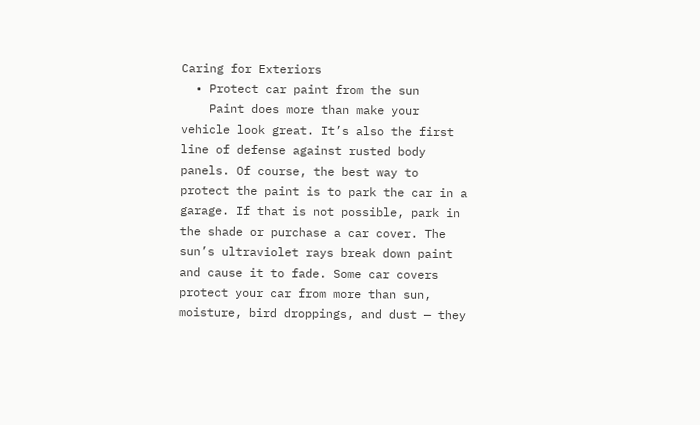Caring for Exteriors
  • Protect car paint from the sun
    Paint does more than make your vehicle look great. It’s also the first line of defense against rusted body panels. Of course, the best way to protect the paint is to park the car in a garage. If that is not possible, park in the shade or purchase a car cover. The sun’s ultraviolet rays break down paint and cause it to fade. Some car covers protect your car from more than sun, moisture, bird droppings, and dust — they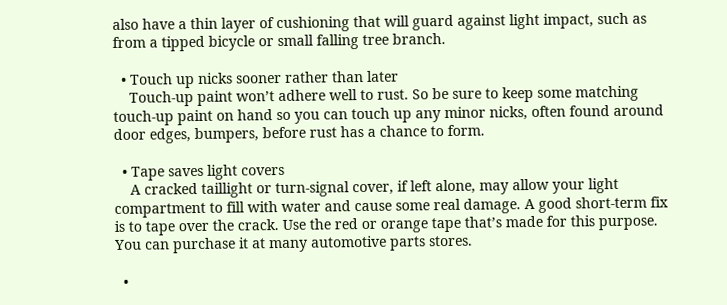also have a thin layer of cushioning that will guard against light impact, such as from a tipped bicycle or small falling tree branch.

  • Touch up nicks sooner rather than later
    Touch-up paint won’t adhere well to rust. So be sure to keep some matching touch-up paint on hand so you can touch up any minor nicks, often found around door edges, bumpers, before rust has a chance to form.

  • Tape saves light covers
    A cracked taillight or turn-signal cover, if left alone, may allow your light compartment to fill with water and cause some real damage. A good short-term fix is to tape over the crack. Use the red or orange tape that’s made for this purpose. You can purchase it at many automotive parts stores.

  •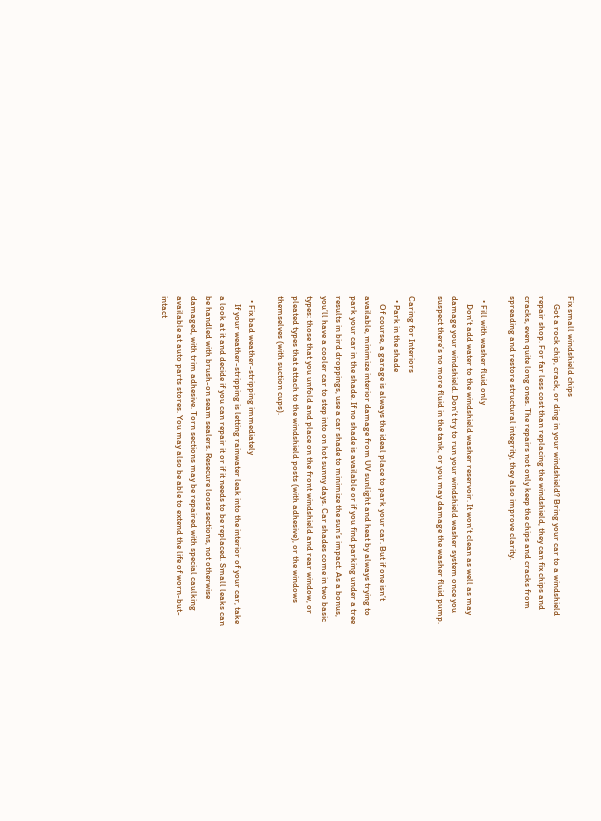Fix small windshield chips
    Got a rock chip, crack, or ding in your windshield? Bring your car to a windshield repair shop. For far less cost than replacing the windshield, they can fix chips and cracks, even quite long ones. The repairs not only keep the chips and cracks from spreading and restore structural integrity, they also improve clarity.

  • Fill with washer fluid only
    Don’t add water to the windshield washer reservoir. It won’t clean as well as may damage your windshield. Don’t try to run your windshield washer system once you suspect there’s no more fluid in the tank, or you may damage the washer fluid pump.

Caring for Interiors
  • Park in the shade
    Of course, a garage is always the ideal place to park your car. But if one isn’t available, minimize interior damage from UV sunlight and heat by always trying to park your car in the shade. If no shade is available or if you find parking under a tree results in bird droppings, use a car shade to minimize the sun’s impact. As a bonus, you’ll have a cooler car to step into on hot sunny days. Car shades come in two basic types: those that you unfold and place on the front windshield and rear window, or pleated types that attach to the windshield posts (with adhesive), or the windows themselves (with suction cups).

  • Fix bad weather-stripping immediately
    If your weather-stripping is letting rainwater leak into the interior of your car, take a look at it and decide if you can repair it or if it needs to be replaced. Small leaks can be handled with brush-on seam sealers. Resecure loose sections, not otherwise damaged, with trim adhesive. Torn sections may be repaired with special caulking available at auto parts stores. You may also be able to extend the life of worn-but-intact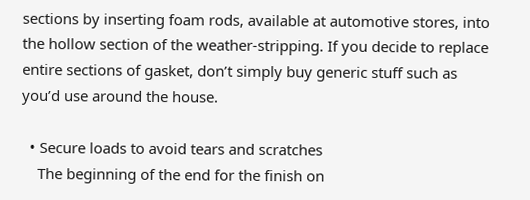sections by inserting foam rods, available at automotive stores, into the hollow section of the weather-stripping. If you decide to replace entire sections of gasket, don’t simply buy generic stuff such as you’d use around the house.

  • Secure loads to avoid tears and scratches
    The beginning of the end for the finish on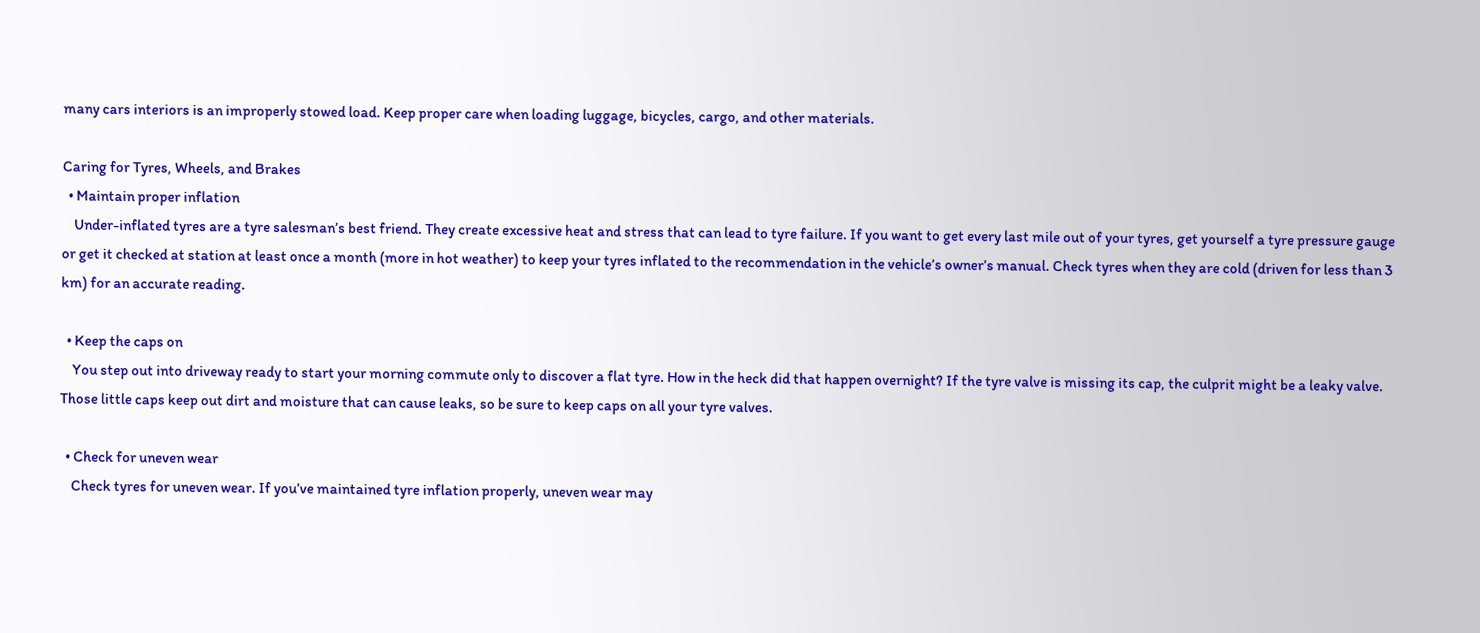many cars interiors is an improperly stowed load. Keep proper care when loading luggage, bicycles, cargo, and other materials.

Caring for Tyres, Wheels, and Brakes
  • Maintain proper inflation
    Under-inflated tyres are a tyre salesman’s best friend. They create excessive heat and stress that can lead to tyre failure. If you want to get every last mile out of your tyres, get yourself a tyre pressure gauge or get it checked at station at least once a month (more in hot weather) to keep your tyres inflated to the recommendation in the vehicle’s owner’s manual. Check tyres when they are cold (driven for less than 3 km) for an accurate reading.

  • Keep the caps on
    You step out into driveway ready to start your morning commute only to discover a flat tyre. How in the heck did that happen overnight? If the tyre valve is missing its cap, the culprit might be a leaky valve. Those little caps keep out dirt and moisture that can cause leaks, so be sure to keep caps on all your tyre valves.

  • Check for uneven wear
    Check tyres for uneven wear. If you’ve maintained tyre inflation properly, uneven wear may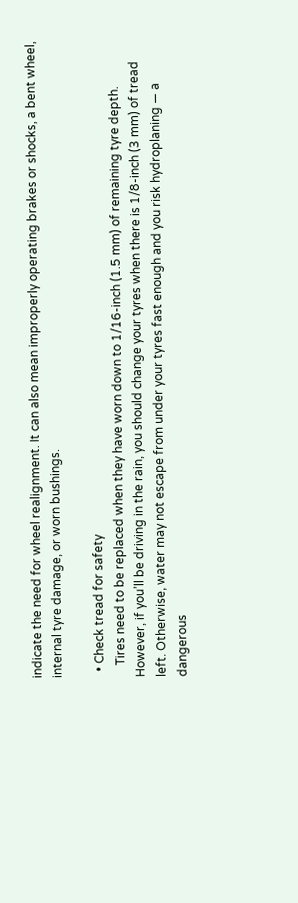indicate the need for wheel realignment. It can also mean improperly operating brakes or shocks, a bent wheel, internal tyre damage, or worn bushings.

  • Check tread for safety
    Tires need to be replaced when they have worn down to 1/16-inch (1.5 mm) of remaining tyre depth. However, if you’ll be driving in the rain, you should change your tyres when there is 1/8-inch (3 mm) of tread left. Otherwise, water may not escape from under your tyres fast enough and you risk hydroplaning — a dangerous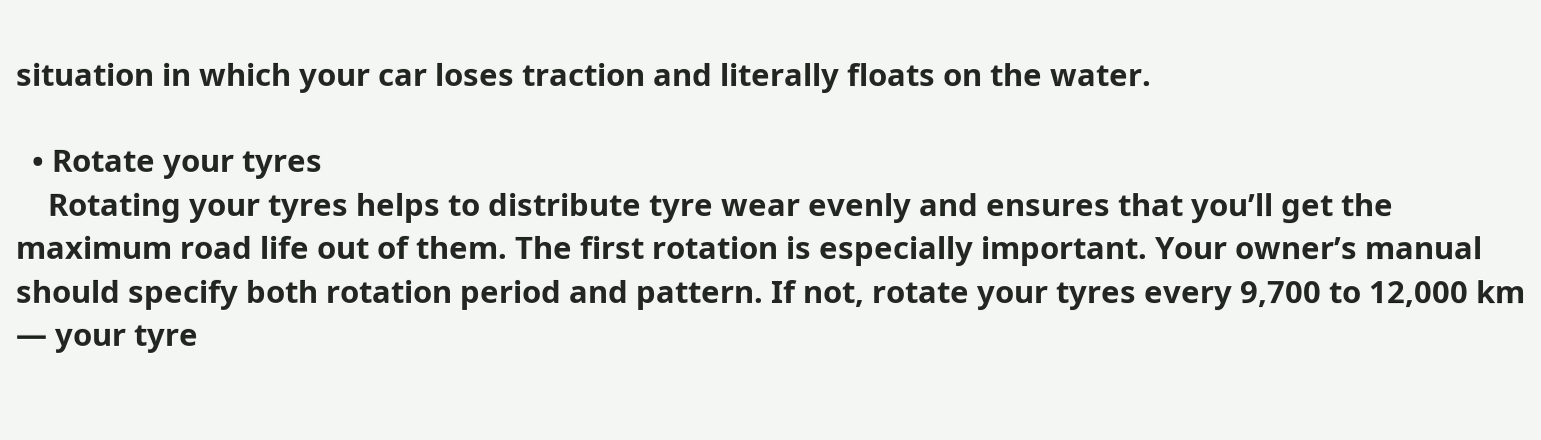situation in which your car loses traction and literally floats on the water.

  • Rotate your tyres
    Rotating your tyres helps to distribute tyre wear evenly and ensures that you’ll get the maximum road life out of them. The first rotation is especially important. Your owner’s manual should specify both rotation period and pattern. If not, rotate your tyres every 9,700 to 12,000 km — your tyre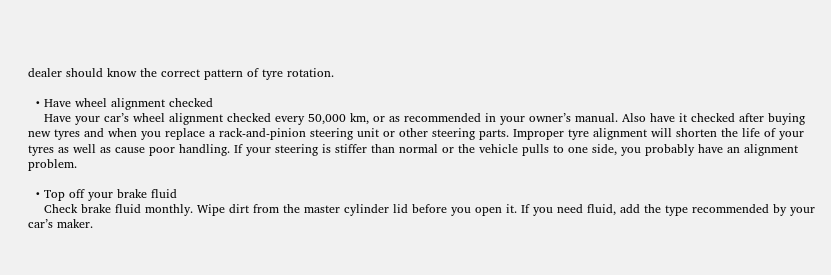dealer should know the correct pattern of tyre rotation.

  • Have wheel alignment checked
    Have your car’s wheel alignment checked every 50,000 km, or as recommended in your owner’s manual. Also have it checked after buying new tyres and when you replace a rack-and-pinion steering unit or other steering parts. Improper tyre alignment will shorten the life of your tyres as well as cause poor handling. If your steering is stiffer than normal or the vehicle pulls to one side, you probably have an alignment problem.

  • Top off your brake fluid
    Check brake fluid monthly. Wipe dirt from the master cylinder lid before you open it. If you need fluid, add the type recommended by your car’s maker.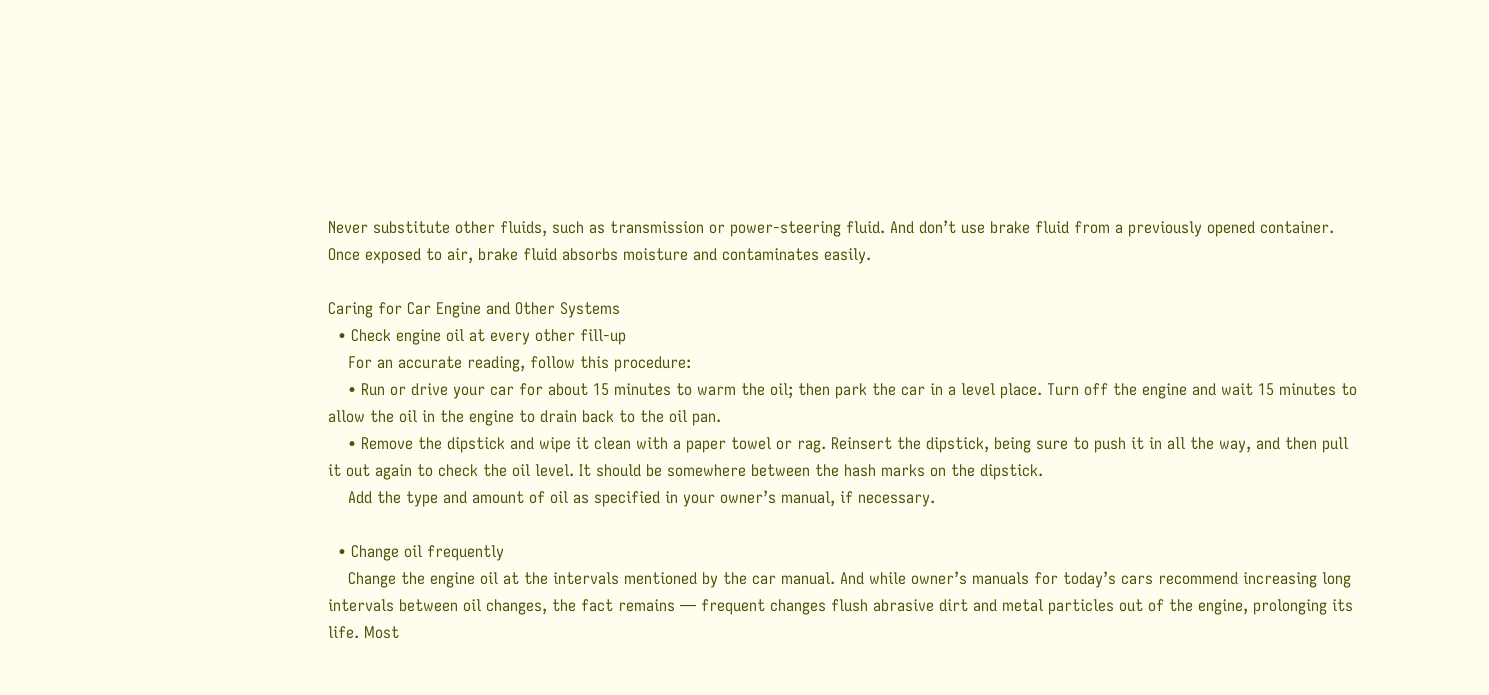Never substitute other fluids, such as transmission or power-steering fluid. And don’t use brake fluid from a previously opened container. Once exposed to air, brake fluid absorbs moisture and contaminates easily.

Caring for Car Engine and Other Systems
  • Check engine oil at every other fill-up
    For an accurate reading, follow this procedure:
    • Run or drive your car for about 15 minutes to warm the oil; then park the car in a level place. Turn off the engine and wait 15 minutes to allow the oil in the engine to drain back to the oil pan.
    • Remove the dipstick and wipe it clean with a paper towel or rag. Reinsert the dipstick, being sure to push it in all the way, and then pull it out again to check the oil level. It should be somewhere between the hash marks on the dipstick.
    Add the type and amount of oil as specified in your owner’s manual, if necessary.

  • Change oil frequently
    Change the engine oil at the intervals mentioned by the car manual. And while owner’s manuals for today’s cars recommend increasing long intervals between oil changes, the fact remains — frequent changes flush abrasive dirt and metal particles out of the engine, prolonging its life. Most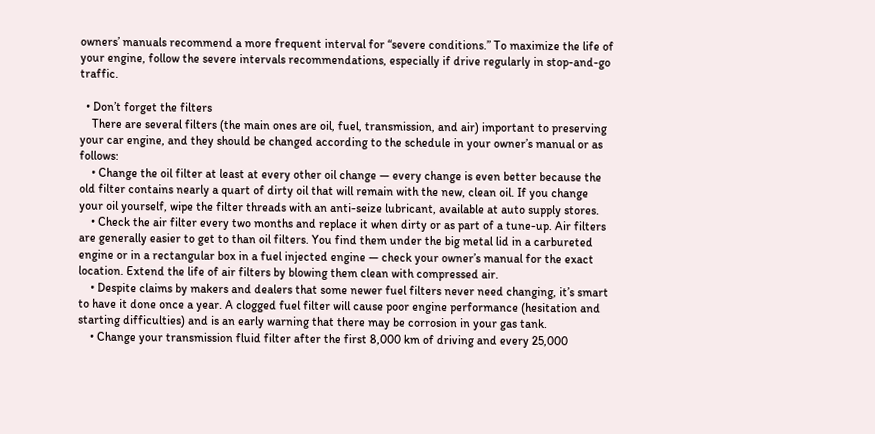owners’ manuals recommend a more frequent interval for “severe conditions.” To maximize the life of your engine, follow the severe intervals recommendations, especially if drive regularly in stop-and-go traffic.

  • Don’t forget the filters
    There are several filters (the main ones are oil, fuel, transmission, and air) important to preserving your car engine, and they should be changed according to the schedule in your owner’s manual or as follows:
    • Change the oil filter at least at every other oil change — every change is even better because the old filter contains nearly a quart of dirty oil that will remain with the new, clean oil. If you change your oil yourself, wipe the filter threads with an anti-seize lubricant, available at auto supply stores.
    • Check the air filter every two months and replace it when dirty or as part of a tune-up. Air filters are generally easier to get to than oil filters. You find them under the big metal lid in a carbureted engine or in a rectangular box in a fuel injected engine — check your owner’s manual for the exact location. Extend the life of air filters by blowing them clean with compressed air.
    • Despite claims by makers and dealers that some newer fuel filters never need changing, it’s smart to have it done once a year. A clogged fuel filter will cause poor engine performance (hesitation and starting difficulties) and is an early warning that there may be corrosion in your gas tank.
    • Change your transmission fluid filter after the first 8,000 km of driving and every 25,000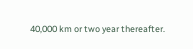40,000 km or two year thereafter.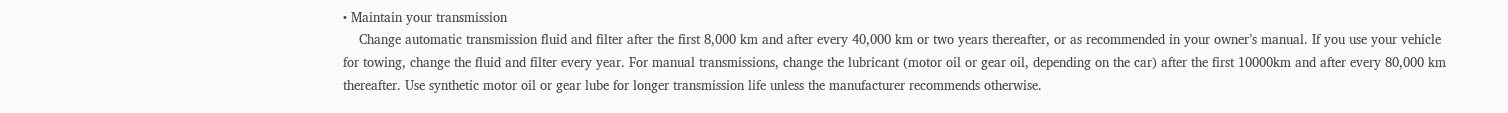• Maintain your transmission
    Change automatic transmission fluid and filter after the first 8,000 km and after every 40,000 km or two years thereafter, or as recommended in your owner’s manual. If you use your vehicle for towing, change the fluid and filter every year. For manual transmissions, change the lubricant (motor oil or gear oil, depending on the car) after the first 10000km and after every 80,000 km thereafter. Use synthetic motor oil or gear lube for longer transmission life unless the manufacturer recommends otherwise.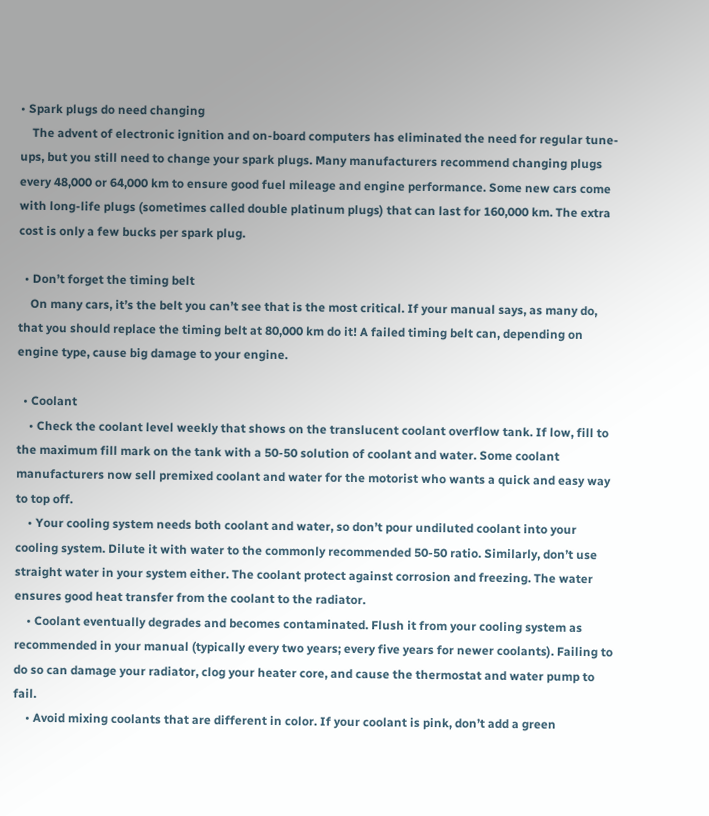• Spark plugs do need changing
    The advent of electronic ignition and on-board computers has eliminated the need for regular tune-ups, but you still need to change your spark plugs. Many manufacturers recommend changing plugs every 48,000 or 64,000 km to ensure good fuel mileage and engine performance. Some new cars come with long-life plugs (sometimes called double platinum plugs) that can last for 160,000 km. The extra cost is only a few bucks per spark plug.

  • Don’t forget the timing belt
    On many cars, it’s the belt you can’t see that is the most critical. If your manual says, as many do, that you should replace the timing belt at 80,000 km do it! A failed timing belt can, depending on engine type, cause big damage to your engine.

  • Coolant
    • Check the coolant level weekly that shows on the translucent coolant overflow tank. If low, fill to the maximum fill mark on the tank with a 50-50 solution of coolant and water. Some coolant manufacturers now sell premixed coolant and water for the motorist who wants a quick and easy way to top off.
    • Your cooling system needs both coolant and water, so don’t pour undiluted coolant into your cooling system. Dilute it with water to the commonly recommended 50-50 ratio. Similarly, don’t use straight water in your system either. The coolant protect against corrosion and freezing. The water ensures good heat transfer from the coolant to the radiator.
    • Coolant eventually degrades and becomes contaminated. Flush it from your cooling system as recommended in your manual (typically every two years; every five years for newer coolants). Failing to do so can damage your radiator, clog your heater core, and cause the thermostat and water pump to fail.
    • Avoid mixing coolants that are different in color. If your coolant is pink, don’t add a green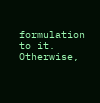formulation to it. Otherwise,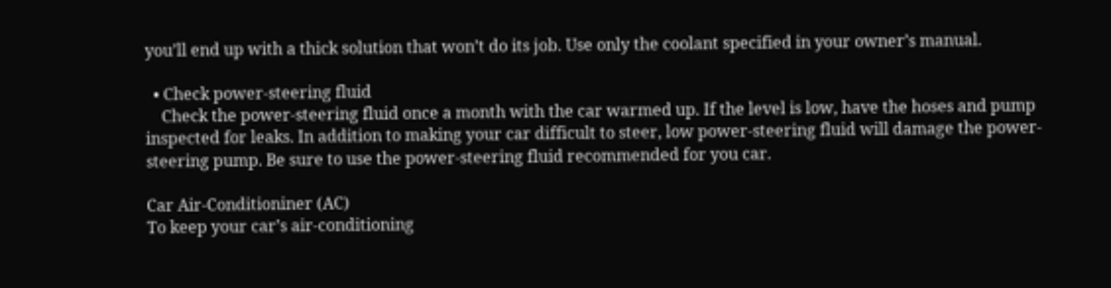you’ll end up with a thick solution that won’t do its job. Use only the coolant specified in your owner’s manual.

  • Check power-steering fluid
    Check the power-steering fluid once a month with the car warmed up. If the level is low, have the hoses and pump inspected for leaks. In addition to making your car difficult to steer, low power-steering fluid will damage the power-steering pump. Be sure to use the power-steering fluid recommended for you car.

Car Air-Conditioniner (AC)
To keep your car’s air-conditioning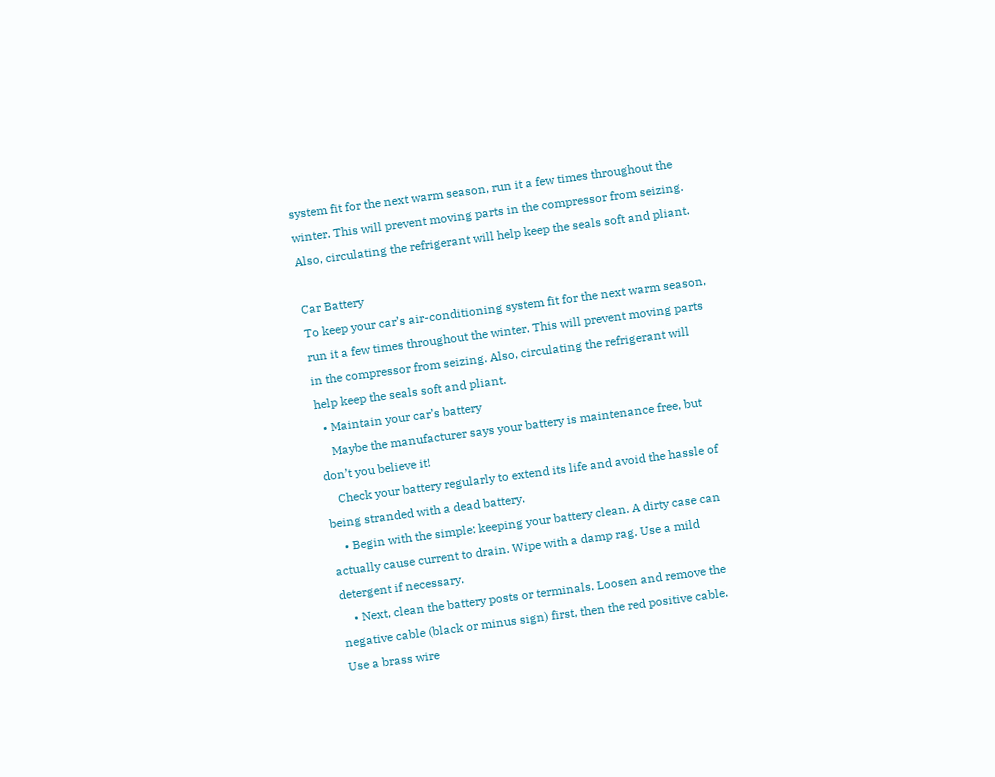system fit for the next warm season, run it a few times throughout the winter. This will prevent moving parts in the compressor from seizing. Also, circulating the refrigerant will help keep the seals soft and pliant.

Car Battery
To keep your car’s air-conditioning system fit for the next warm season, run it a few times throughout the winter. This will prevent moving parts in the compressor from seizing. Also, circulating the refrigerant will help keep the seals soft and pliant.
  • Maintain your car’s battery
    Maybe the manufacturer says your battery is maintenance free, but don’t you believe it!
    Check your battery regularly to extend its life and avoid the hassle of being stranded with a dead battery.
    • Begin with the simple: keeping your battery clean. A dirty case can actually cause current to drain. Wipe with a damp rag. Use a mild detergent if necessary.
    • Next, clean the battery posts or terminals. Loosen and remove the negative cable (black or minus sign) first, then the red positive cable. Use a brass wire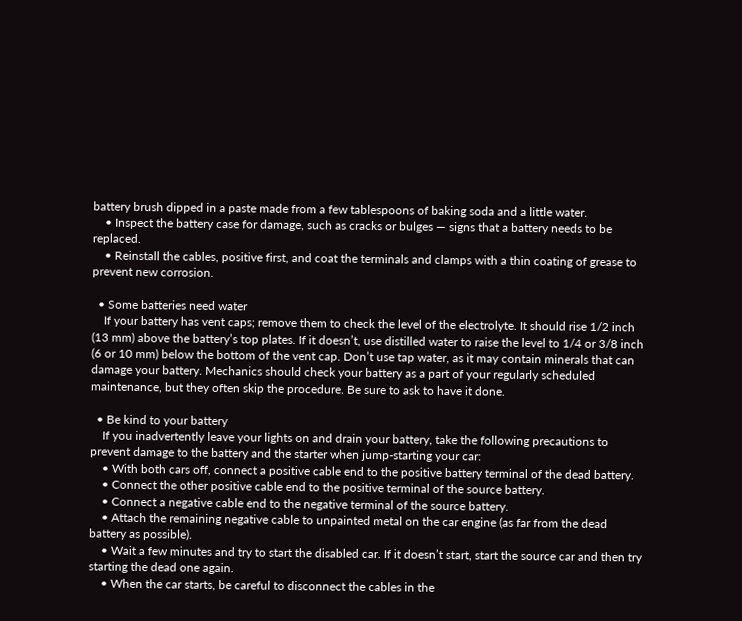battery brush dipped in a paste made from a few tablespoons of baking soda and a little water.
    • Inspect the battery case for damage, such as cracks or bulges — signs that a battery needs to be replaced.
    • Reinstall the cables, positive first, and coat the terminals and clamps with a thin coating of grease to prevent new corrosion.

  • Some batteries need water
    If your battery has vent caps; remove them to check the level of the electrolyte. It should rise 1/2 inch (13 mm) above the battery’s top plates. If it doesn’t, use distilled water to raise the level to 1/4 or 3/8 inch (6 or 10 mm) below the bottom of the vent cap. Don’t use tap water, as it may contain minerals that can damage your battery. Mechanics should check your battery as a part of your regularly scheduled maintenance, but they often skip the procedure. Be sure to ask to have it done.

  • Be kind to your battery
    If you inadvertently leave your lights on and drain your battery, take the following precautions to prevent damage to the battery and the starter when jump-starting your car:
    • With both cars off, connect a positive cable end to the positive battery terminal of the dead battery.
    • Connect the other positive cable end to the positive terminal of the source battery.
    • Connect a negative cable end to the negative terminal of the source battery.
    • Attach the remaining negative cable to unpainted metal on the car engine (as far from the dead battery as possible).
    • Wait a few minutes and try to start the disabled car. If it doesn’t start, start the source car and then try starting the dead one again.
    • When the car starts, be careful to disconnect the cables in the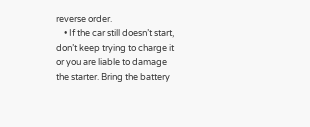reverse order.
    • If the car still doesn’t start, don’t keep trying to charge it or you are liable to damage the starter. Bring the battery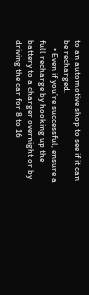to an automotive shop to see if it can be recharged.
    • Even if you’re successful, ensure a full recharge by hooking up the battery to a charger overnight or by driving the car for 8 to 16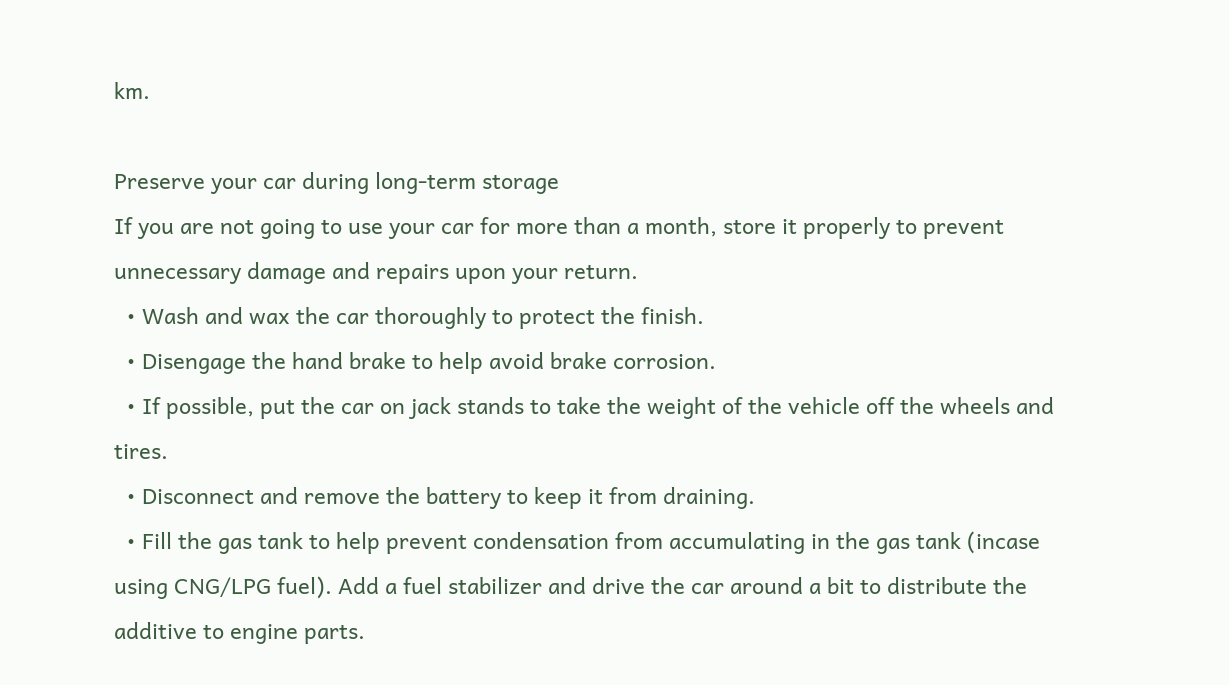km.

Preserve your car during long-term storage
If you are not going to use your car for more than a month, store it properly to prevent unnecessary damage and repairs upon your return.
  • Wash and wax the car thoroughly to protect the finish.
  • Disengage the hand brake to help avoid brake corrosion.
  • If possible, put the car on jack stands to take the weight of the vehicle off the wheels and tires.
  • Disconnect and remove the battery to keep it from draining.
  • Fill the gas tank to help prevent condensation from accumulating in the gas tank (incase using CNG/LPG fuel). Add a fuel stabilizer and drive the car around a bit to distribute the additive to engine parts.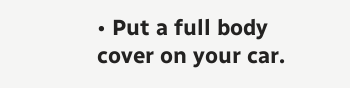• Put a full body cover on your car.